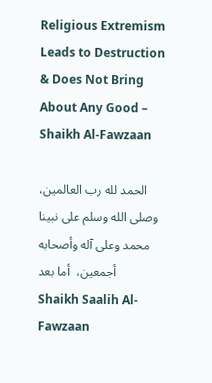Religious Extremism Leads to Destruction & Does Not Bring About Any Good – Shaikh Al-Fawzaan

الحمد لله رب العالمين، وصلى الله وسلم على نبينا محمد وعلى آله وأصحابه أجمعين،  أما بعد   Shaikh Saalih Al-Fawzaan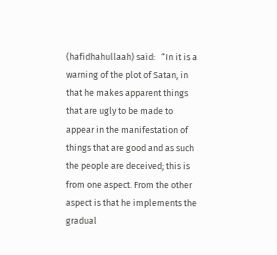(hafidhahullaah) said:   “In it is a warning of the plot of Satan, in that he makes apparent things that are ugly to be made to appear in the manifestation of things that are good and as such the people are deceived; this is from one aspect. From the other aspect is that he implements the gradual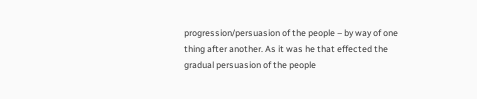progression/persuasion of the people – by way of one thing after another. As it was he that effected the gradual persuasion of the people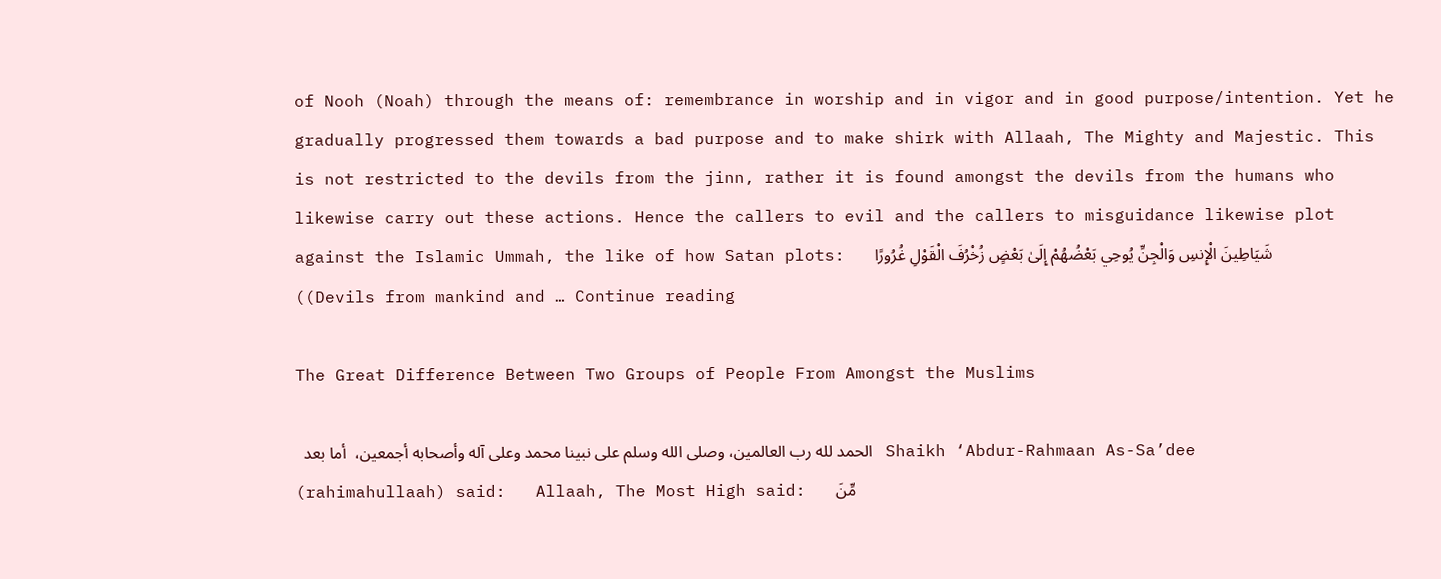of Nooh (Noah) through the means of: remembrance in worship and in vigor and in good purpose/intention. Yet he gradually progressed them towards a bad purpose and to make shirk with Allaah, The Mighty and Majestic. This is not restricted to the devils from the jinn, rather it is found amongst the devils from the humans who likewise carry out these actions. Hence the callers to evil and the callers to misguidance likewise plot against the Islamic Ummah, the like of how Satan plots:   شَيَاطِينَ الْإِنسِ وَالْجِنِّ يُوحِي بَعْضُهُمْ إِلَىٰ بَعْضٍ زُخْرُفَ الْقَوْلِ غُرُورًا ((Devils from mankind and … Continue reading

The Great Difference Between Two Groups of People From Amongst the Muslims

  الحمد لله رب العالمين، وصلى الله وسلم على نبينا محمد وعلى آله وأصحابه أجمعين،  أما بعد   Shaikh ‘Abdur-Rahmaan As-Sa’dee (rahimahullaah) said:   Allaah, The Most High said:   مِّنَ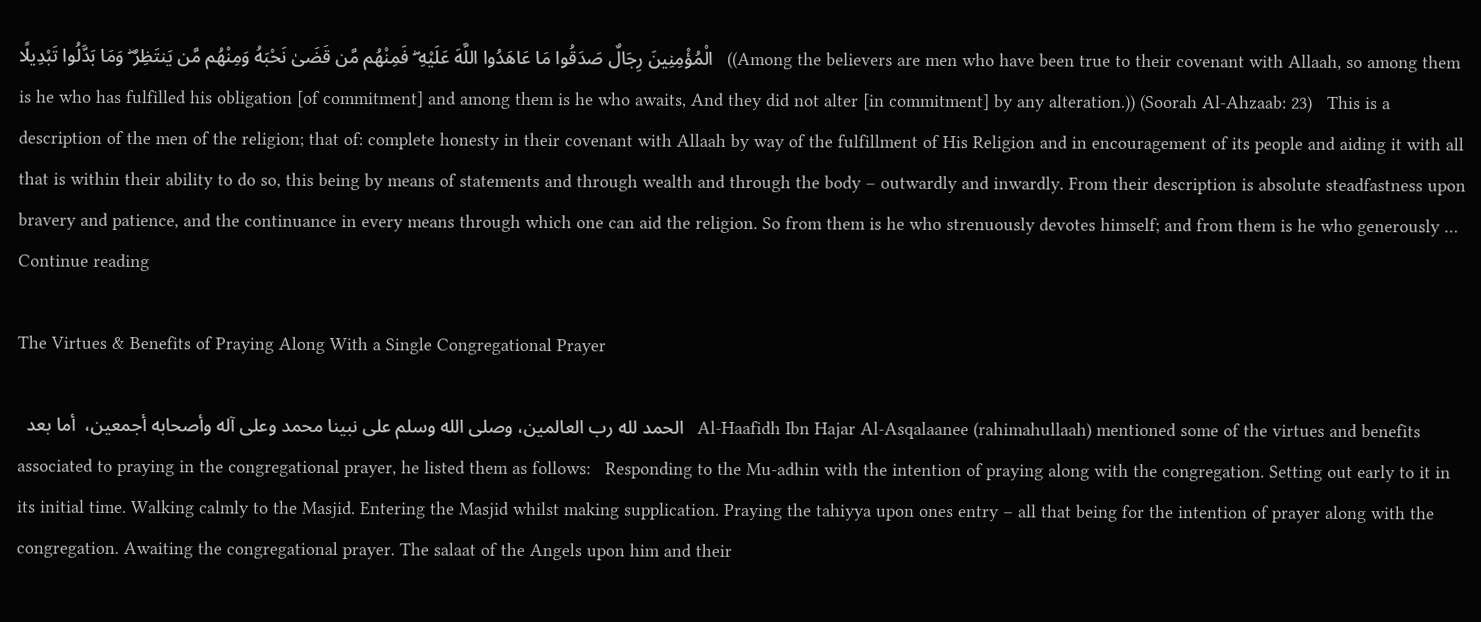الْمُؤْمِنِينَ رِجَالٌ صَدَقُوا مَا عَاهَدُوا اللَّهَ عَلَيْهِ ۖ فَمِنْهُم مَّن قَضَىٰ نَحْبَهُ وَمِنْهُم مَّن يَنتَظِرُ ۖ وَمَا بَدَّلُوا تَبْدِيلًا   ((Among the believers are men who have been true to their covenant with Allaah, so among them is he who has fulfilled his obligation [of commitment] and among them is he who awaits, And they did not alter [in commitment] by any alteration.)) (Soorah Al-Ahzaab: 23)   This is a description of the men of the religion; that of: complete honesty in their covenant with Allaah by way of the fulfillment of His Religion and in encouragement of its people and aiding it with all that is within their ability to do so, this being by means of statements and through wealth and through the body – outwardly and inwardly. From their description is absolute steadfastness upon bravery and patience, and the continuance in every means through which one can aid the religion. So from them is he who strenuously devotes himself; and from them is he who generously … Continue reading

The Virtues & Benefits of Praying Along With a Single Congregational Prayer

  الحمد لله رب العالمين، وصلى الله وسلم على نبينا محمد وعلى آله وأصحابه أجمعين،  أما بعد   Al-Haafidh Ibn Hajar Al-Asqalaanee (rahimahullaah) mentioned some of the virtues and benefits associated to praying in the congregational prayer, he listed them as follows:   Responding to the Mu-adhin with the intention of praying along with the congregation. Setting out early to it in its initial time. Walking calmly to the Masjid. Entering the Masjid whilst making supplication. Praying the tahiyya upon ones entry – all that being for the intention of prayer along with the congregation. Awaiting the congregational prayer. The salaat of the Angels upon him and their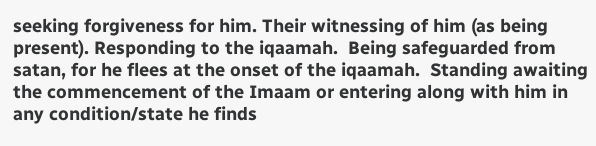seeking forgiveness for him. Their witnessing of him (as being present). Responding to the iqaamah.  Being safeguarded from satan, for he flees at the onset of the iqaamah.  Standing awaiting the commencement of the Imaam or entering along with him in any condition/state he finds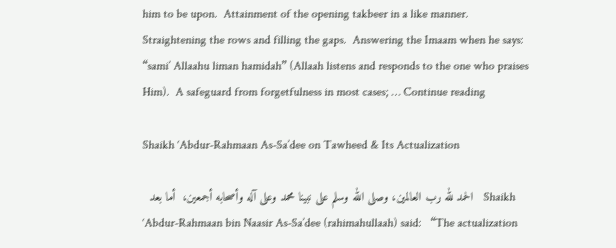him to be upon.  Attainment of the opening takbeer in a like manner.  Straightening the rows and filling the gaps.  Answering the Imaam when he says: “sami’ Allaahu liman hamidah” (Allaah listens and responds to the one who praises Him).  A safeguard from forgetfulness in most cases; … Continue reading

Shaikh ‘Abdur-Rahmaan As-Sa’dee on Tawheed & Its Actualization

  الحمد لله رب العالمين، وصلى الله وسلم على نبينا محمد وعلى آله وأصحابه أجمعين،  أما بعد   Shaikh ‘Abdur-Rahmaan bin Naasir As-Sa’dee (rahimahullaah) said:   “The actualization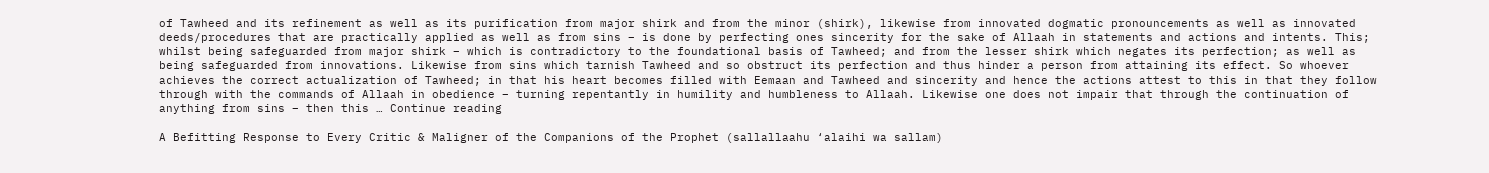of Tawheed and its refinement as well as its purification from major shirk and from the minor (shirk), likewise from innovated dogmatic pronouncements as well as innovated deeds/procedures that are practically applied as well as from sins – is done by perfecting ones sincerity for the sake of Allaah in statements and actions and intents. This; whilst being safeguarded from major shirk – which is contradictory to the foundational basis of Tawheed; and from the lesser shirk which negates its perfection; as well as being safeguarded from innovations. Likewise from sins which tarnish Tawheed and so obstruct its perfection and thus hinder a person from attaining its effect. So whoever achieves the correct actualization of Tawheed; in that his heart becomes filled with Eemaan and Tawheed and sincerity and hence the actions attest to this in that they follow through with the commands of Allaah in obedience – turning repentantly in humility and humbleness to Allaah. Likewise one does not impair that through the continuation of anything from sins – then this … Continue reading

A Befitting Response to Every Critic & Maligner of the Companions of the Prophet (sallallaahu ‘alaihi wa sallam)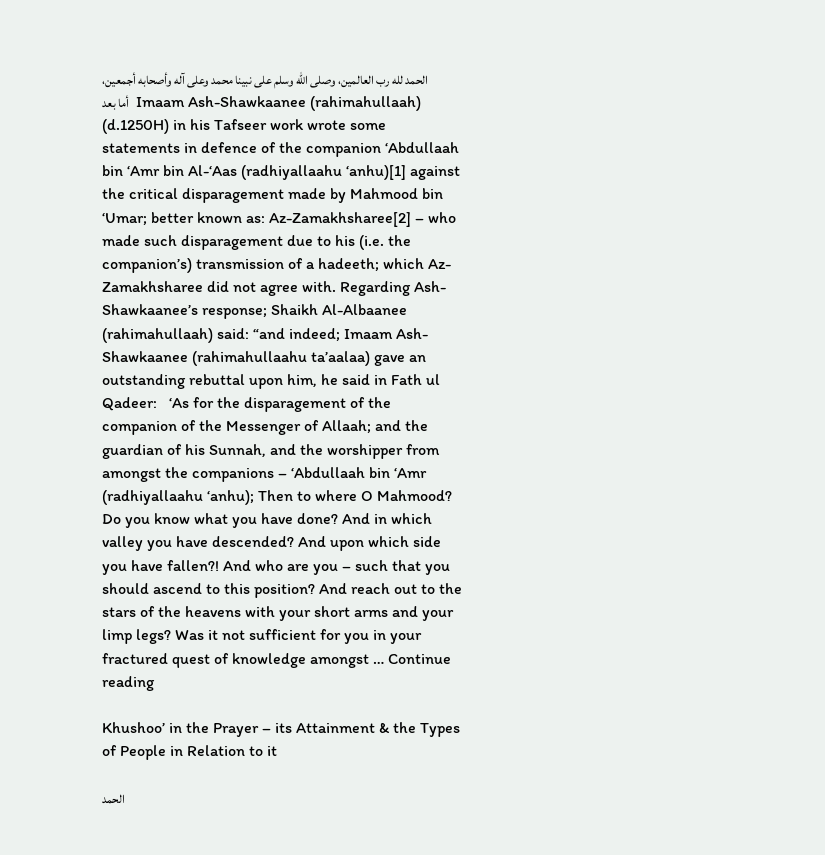الحمد لله رب العالمين، وصلى الله وسلم على نبينا محمد وعلى آله وأصحابه أجمعين،  أما بعد   Imaam Ash-Shawkaanee (rahimahullaah) (d.1250H) in his Tafseer work wrote some statements in defence of the companion ‘Abdullaah bin ‘Amr bin Al-‘Aas (radhiyallaahu ‘anhu)[1] against the critical disparagement made by Mahmood bin ‘Umar; better known as: Az-Zamakhsharee[2] – who made such disparagement due to his (i.e. the companion’s) transmission of a hadeeth; which Az-Zamakhsharee did not agree with. Regarding Ash-Shawkaanee’s response; Shaikh Al-Albaanee (rahimahullaah) said: “and indeed; Imaam Ash-Shawkaanee (rahimahullaahu ta’aalaa) gave an outstanding rebuttal upon him, he said in Fath ul Qadeer:   ‘As for the disparagement of the companion of the Messenger of Allaah; and the guardian of his Sunnah, and the worshipper from amongst the companions – ‘Abdullaah bin ‘Amr (radhiyallaahu ‘anhu); Then to where O Mahmood? Do you know what you have done? And in which valley you have descended? And upon which side you have fallen?! And who are you – such that you should ascend to this position? And reach out to the stars of the heavens with your short arms and your limp legs? Was it not sufficient for you in your fractured quest of knowledge amongst … Continue reading

Khushoo’ in the Prayer – its Attainment & the Types of People in Relation to it

الحمد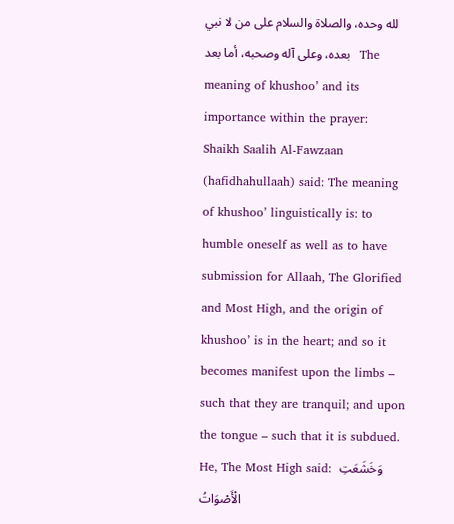لله وحده، والصلاة والسلام على من لا نبي بعده، وعلى آله وصحبه، أما بعد   The meaning of khushoo’ and its importance within the prayer:   Shaikh Saalih Al-Fawzaan (hafidhahullaah) said: The meaning of khushoo’ linguistically is: to humble oneself as well as to have submission for Allaah, The Glorified and Most High, and the origin of khushoo’ is in the heart; and so it becomes manifest upon the limbs – such that they are tranquil; and upon the tongue – such that it is subdued. He, The Most High said:  وَخَشَعَتِ الْأَصْوَاتُ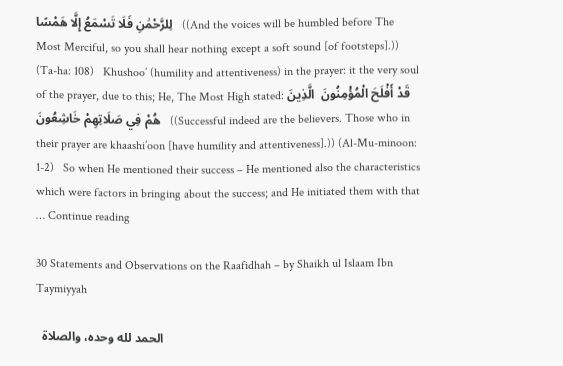لِلرَّحْمَٰنِ فَلَا تَسْمَعُ إِلَّا هَمْسًا   ((And the voices will be humbled before The Most Merciful, so you shall hear nothing except a soft sound [of footsteps].)) (Ta-ha: 108)   Khushoo’ (humility and attentiveness) in the prayer: it the very soul of the prayer, due to this; He, The Most High stated: قَدْ أَفْلَحَ الْمُؤْمِنُونَ  الَّذِينَ هُمْ فِي صَلَاتِهِمْ خَاشِعُونَ   ((Successful indeed are the believers. Those who in their prayer are khaashi’oon [have humility and attentiveness].)) (Al-Mu-minoon: 1-2)   So when He mentioned their success – He mentioned also the characteristics which were factors in bringing about the success; and He initiated them with that … Continue reading

30 Statements and Observations on the Raafidhah – by Shaikh ul Islaam Ibn Taymiyyah

  الحمد لله وحده، والصلاة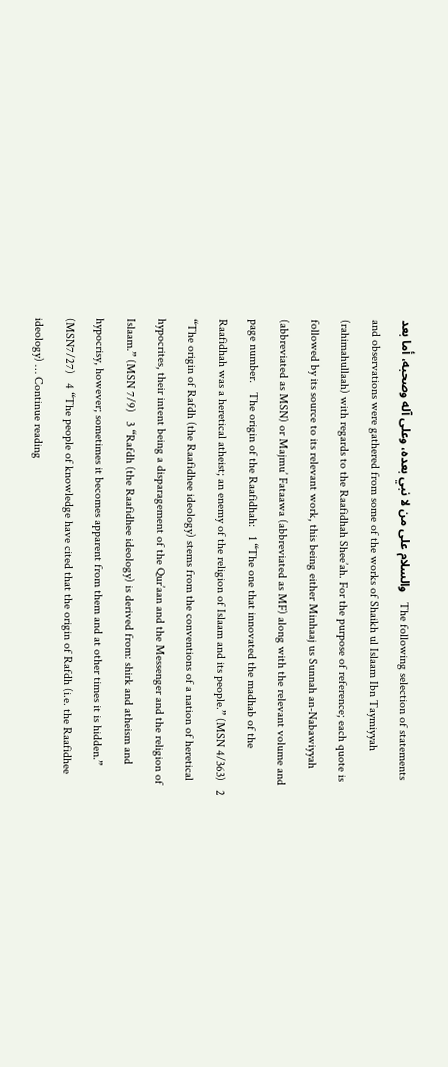والسلام على من لا نبي بعده، وعلى آله وصحبه، أما بعد   The following selection of statements and observations were gathered from some of the works of Shaikh ul Islaam Ibn Taymiyyah (rahimahullaah) with regards to the Raafidhah Shee’ah. For the purpose of reference; each quote is followed by its source to its relevant work, this being either Minhaaj us Sunnah an-Nabawiyyah (abbreviated as MSN) or Majmu’ Fataawa (abbreviated as MF) along with the relevant volume and page number.   The origin of the Raafidhah:   1 “The one that innovated the madhab of the Raafidhah was a heretical atheist; an enemy of the religion of Islaam and its people.” (MSN 4/363)   2 “The origin of Rafdh (the Raafidhee ideology) stems from the conventions of a nation of heretical hypocrites, their intent being a disparagement of the Qur’aan and the Messenger and the religion of Islaam.” (MSN 7/9)   3 “Rafdh (the Raafidhee ideology) is derived from: shirk and atheism and hypocrisy, however; sometimes it becomes apparent from them and at other times it is hidden.” (MSN7/27)   4 “The people of knowledge have cited that the origin of Rafdh (i.e. the Raafidhee ideology) … Continue reading